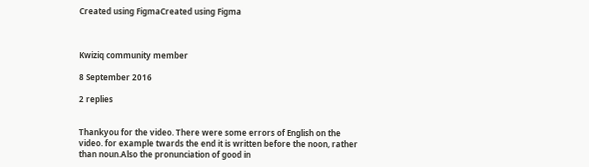Created using FigmaCreated using Figma



Kwiziq community member

8 September 2016

2 replies


Thankyou for the video. There were some errors of English on the video. for example twards the end it is written before the noon, rather than noun.Also the pronunciation of good in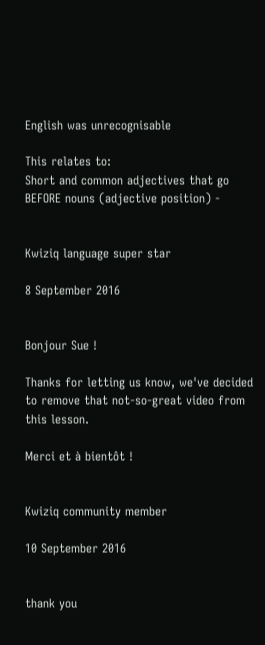English was unrecognisable

This relates to:
Short and common adjectives that go BEFORE nouns (adjective position) -


Kwiziq language super star

8 September 2016


Bonjour Sue !

Thanks for letting us know, we've decided to remove that not-so-great video from this lesson.

Merci et à bientôt !


Kwiziq community member

10 September 2016


thank you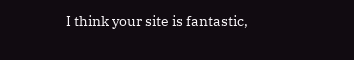I think your site is fantastic,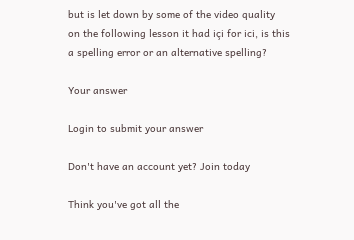but is let down by some of the video quality
on the following lesson it had içi for ici, is this a spelling error or an alternative spelling?

Your answer

Login to submit your answer

Don't have an account yet? Join today

Think you've got all the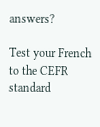answers?

Test your French to the CEFR standard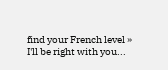find your French level »
I'll be right with you...